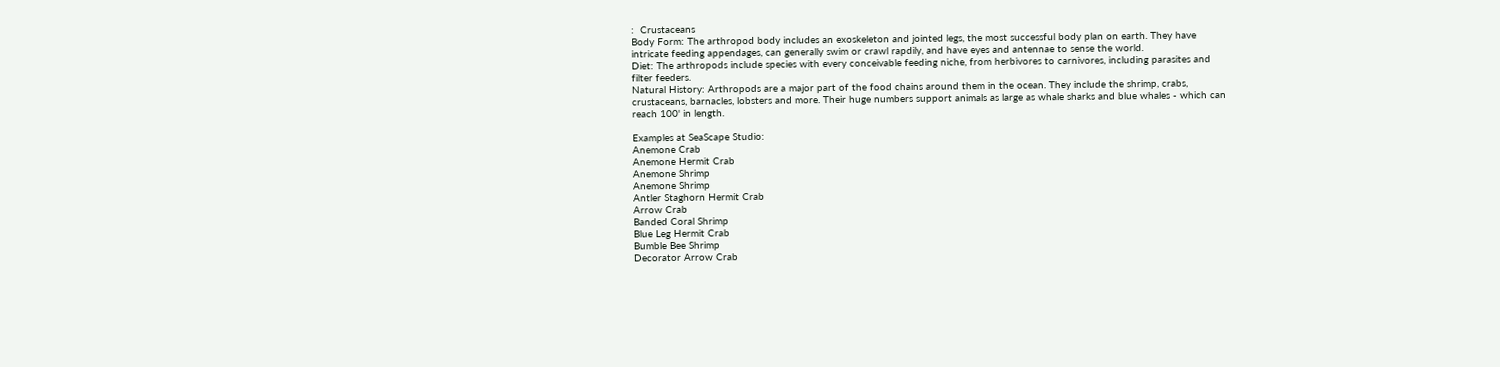:  Crustaceans
Body Form: The arthropod body includes an exoskeleton and jointed legs, the most successful body plan on earth. They have intricate feeding appendages, can generally swim or crawl rapdily, and have eyes and antennae to sense the world.
Diet: The arthropods include species with every conceivable feeding niche, from herbivores to carnivores, including parasites and filter feeders.
Natural History: Arthropods are a major part of the food chains around them in the ocean. They include the shrimp, crabs, crustaceans, barnacles, lobsters and more. Their huge numbers support animals as large as whale sharks and blue whales - which can reach 100' in length.

Examples at SeaScape Studio:
Anemone Crab
Anemone Hermit Crab
Anemone Shrimp
Anemone Shrimp
Antler Staghorn Hermit Crab
Arrow Crab
Banded Coral Shrimp
Blue Leg Hermit Crab
Bumble Bee Shrimp
Decorator Arrow Crab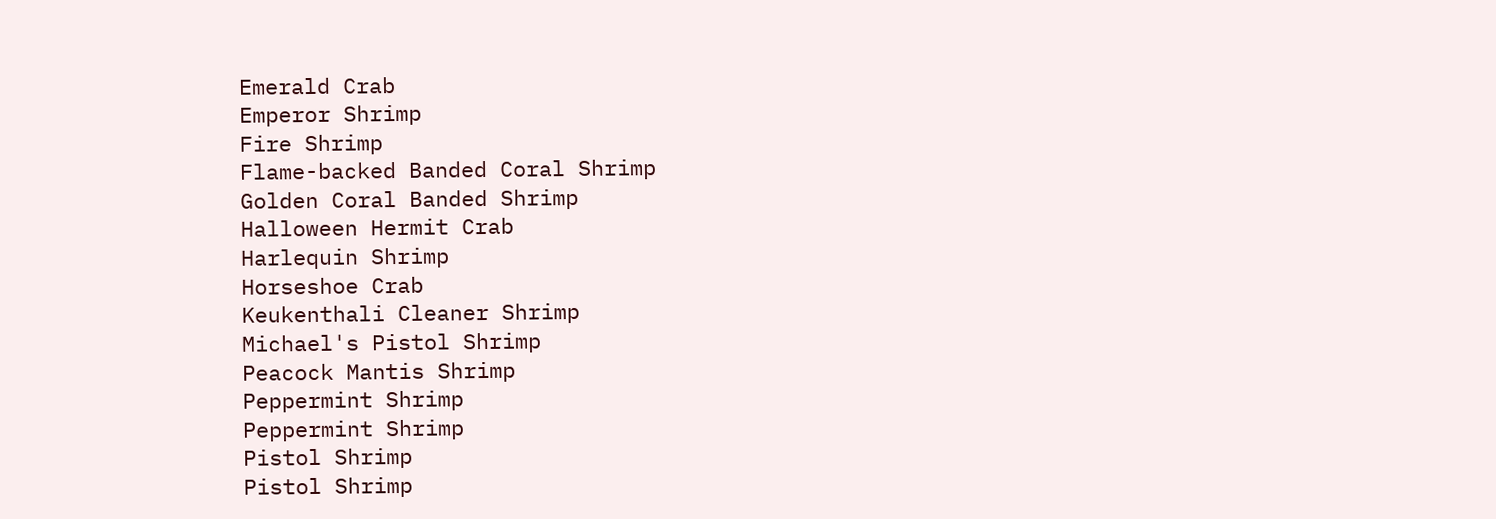Emerald Crab
Emperor Shrimp
Fire Shrimp
Flame-backed Banded Coral Shrimp
Golden Coral Banded Shrimp
Halloween Hermit Crab
Harlequin Shrimp
Horseshoe Crab
Keukenthali Cleaner Shrimp
Michael's Pistol Shrimp
Peacock Mantis Shrimp
Peppermint Shrimp
Peppermint Shrimp
Pistol Shrimp
Pistol Shrimp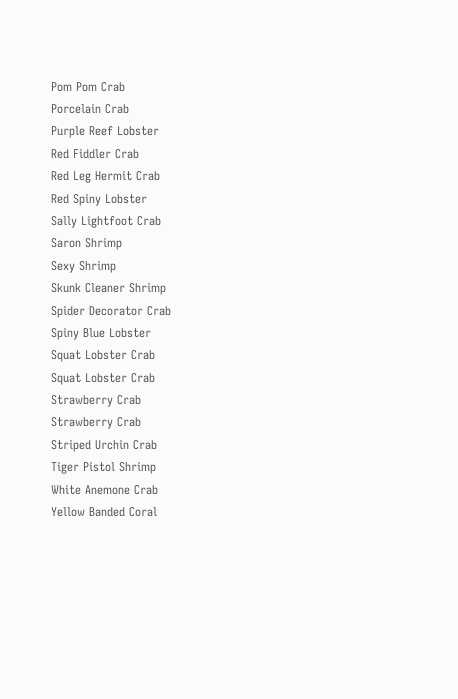Pom Pom Crab
Porcelain Crab
Purple Reef Lobster
Red Fiddler Crab
Red Leg Hermit Crab
Red Spiny Lobster
Sally Lightfoot Crab
Saron Shrimp
Sexy Shrimp
Skunk Cleaner Shrimp
Spider Decorator Crab
Spiny Blue Lobster
Squat Lobster Crab
Squat Lobster Crab
Strawberry Crab
Strawberry Crab
Striped Urchin Crab
Tiger Pistol Shrimp
White Anemone Crab
Yellow Banded Coral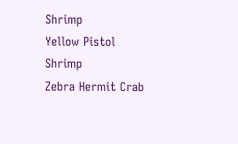Shrimp
Yellow Pistol Shrimp
Zebra Hermit Crab